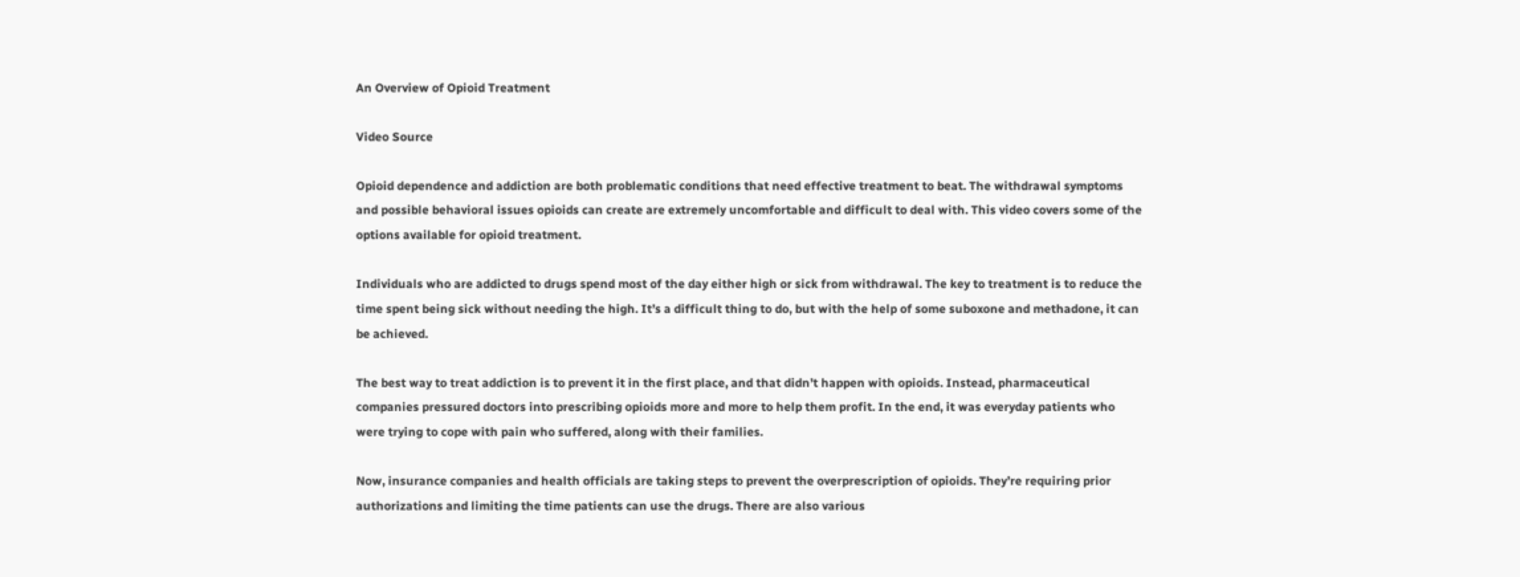An Overview of Opioid Treatment

Video Source

Opioid dependence and addiction are both problematic conditions that need effective treatment to beat. The withdrawal symptoms and possible behavioral issues opioids can create are extremely uncomfortable and difficult to deal with. This video covers some of the options available for opioid treatment.

Individuals who are addicted to drugs spend most of the day either high or sick from withdrawal. The key to treatment is to reduce the time spent being sick without needing the high. It’s a difficult thing to do, but with the help of some suboxone and methadone, it can be achieved.

The best way to treat addiction is to prevent it in the first place, and that didn’t happen with opioids. Instead, pharmaceutical companies pressured doctors into prescribing opioids more and more to help them profit. In the end, it was everyday patients who were trying to cope with pain who suffered, along with their families.

Now, insurance companies and health officials are taking steps to prevent the overprescription of opioids. They’re requiring prior authorizations and limiting the time patients can use the drugs. There are also various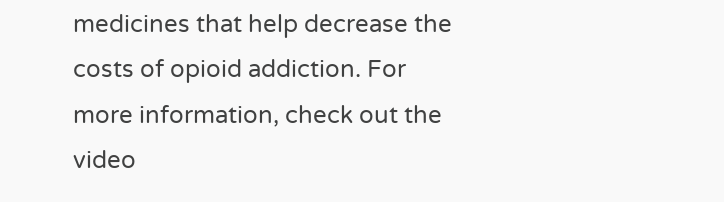medicines that help decrease the costs of opioid addiction. For more information, check out the video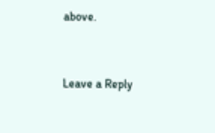above.


Leave a Reply